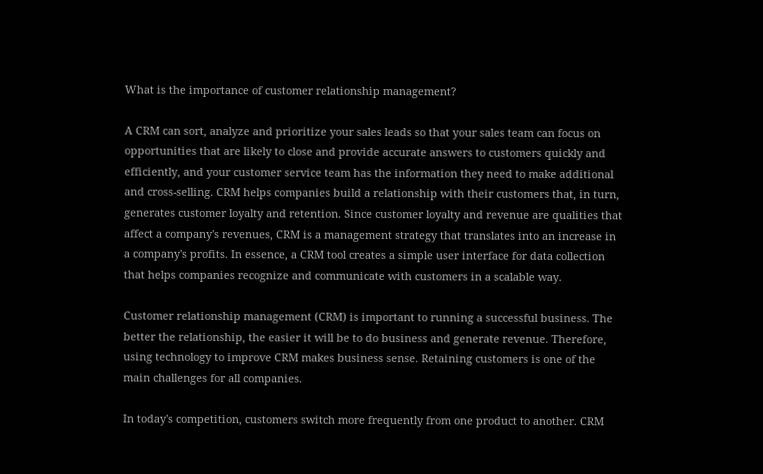What is the importance of customer relationship management?

A CRM can sort, analyze and prioritize your sales leads so that your sales team can focus on opportunities that are likely to close and provide accurate answers to customers quickly and efficiently, and your customer service team has the information they need to make additional and cross-selling. CRM helps companies build a relationship with their customers that, in turn, generates customer loyalty and retention. Since customer loyalty and revenue are qualities that affect a company's revenues, CRM is a management strategy that translates into an increase in a company's profits. In essence, a CRM tool creates a simple user interface for data collection that helps companies recognize and communicate with customers in a scalable way.

Customer relationship management (CRM) is important to running a successful business. The better the relationship, the easier it will be to do business and generate revenue. Therefore, using technology to improve CRM makes business sense. Retaining customers is one of the main challenges for all companies.

In today's competition, customers switch more frequently from one product to another. CRM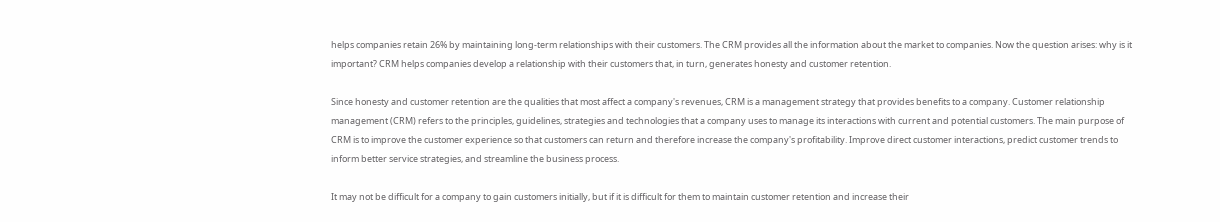helps companies retain 26% by maintaining long-term relationships with their customers. The CRM provides all the information about the market to companies. Now the question arises: why is it important? CRM helps companies develop a relationship with their customers that, in turn, generates honesty and customer retention.

Since honesty and customer retention are the qualities that most affect a company's revenues, CRM is a management strategy that provides benefits to a company. Customer relationship management (CRM) refers to the principles, guidelines, strategies and technologies that a company uses to manage its interactions with current and potential customers. The main purpose of CRM is to improve the customer experience so that customers can return and therefore increase the company's profitability. Improve direct customer interactions, predict customer trends to inform better service strategies, and streamline the business process.

It may not be difficult for a company to gain customers initially, but if it is difficult for them to maintain customer retention and increase their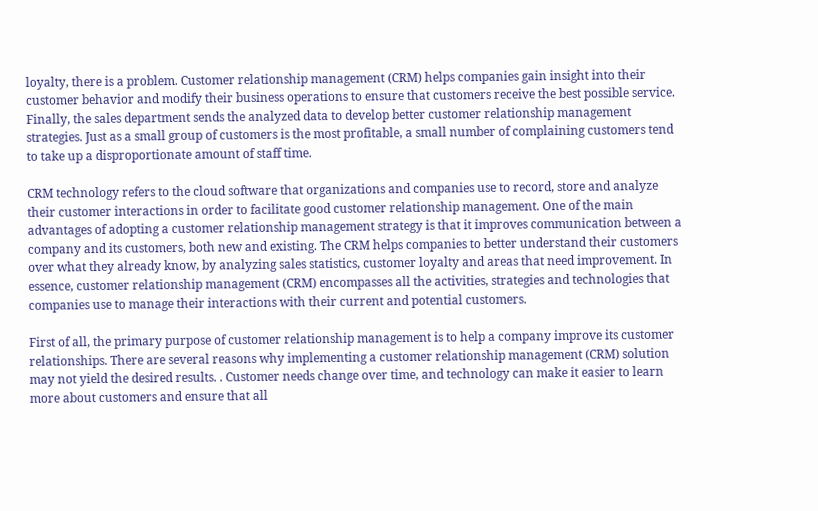loyalty, there is a problem. Customer relationship management (CRM) helps companies gain insight into their customer behavior and modify their business operations to ensure that customers receive the best possible service. Finally, the sales department sends the analyzed data to develop better customer relationship management strategies. Just as a small group of customers is the most profitable, a small number of complaining customers tend to take up a disproportionate amount of staff time.

CRM technology refers to the cloud software that organizations and companies use to record, store and analyze their customer interactions in order to facilitate good customer relationship management. One of the main advantages of adopting a customer relationship management strategy is that it improves communication between a company and its customers, both new and existing. The CRM helps companies to better understand their customers over what they already know, by analyzing sales statistics, customer loyalty and areas that need improvement. In essence, customer relationship management (CRM) encompasses all the activities, strategies and technologies that companies use to manage their interactions with their current and potential customers.

First of all, the primary purpose of customer relationship management is to help a company improve its customer relationships. There are several reasons why implementing a customer relationship management (CRM) solution may not yield the desired results. . Customer needs change over time, and technology can make it easier to learn more about customers and ensure that all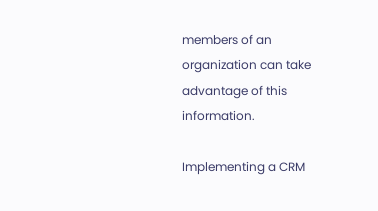members of an organization can take advantage of this information.

Implementing a CRM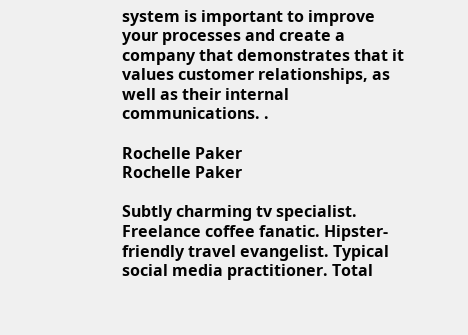system is important to improve your processes and create a company that demonstrates that it values customer relationships, as well as their internal communications. .

Rochelle Paker
Rochelle Paker

Subtly charming tv specialist. Freelance coffee fanatic. Hipster-friendly travel evangelist. Typical social media practitioner. Total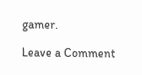gamer.

Leave a Comment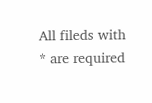All fileds with * are required